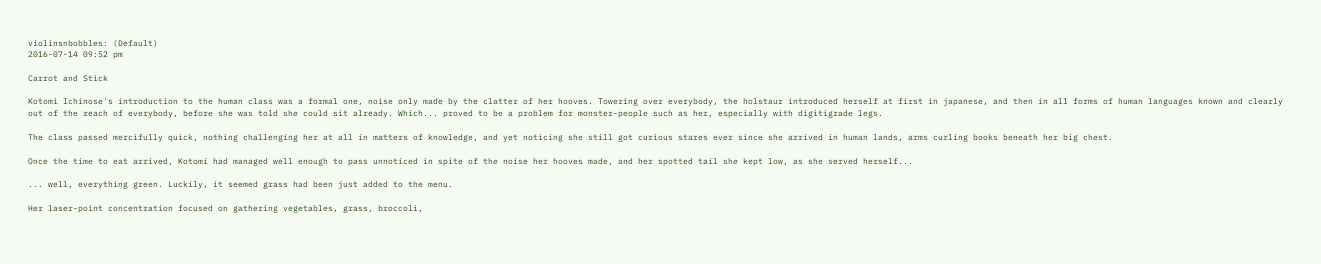violinsnbobbles: (Default)
2016-07-14 09:52 pm

Carrot and Stick

Kotomi Ichinose's introduction to the human class was a formal one, noise only made by the clatter of her hooves. Towering over everybody, the holstaur introduced herself at first in japanese, and then in all forms of human languages known and clearly out of the reach of everybody, before she was told she could sit already. Which... proved to be a problem for monster-people such as her, especially with digitigrade legs.

The class passed mercifully quick, nothing challenging her at all in matters of knowledge, and yet noticing she still got curious stares ever since she arrived in human lands, arms curling books beneath her big chest.

Once the time to eat arrived, Kotomi had managed well enough to pass unnoticed in spite of the noise her hooves made, and her spotted tail she kept low, as she served herself...

... well, everything green. Luckily, it seemed grass had been just added to the menu.

Her laser-point concentration focused on gathering vegetables, grass, broccoli,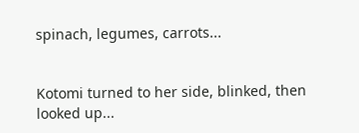spinach, legumes, carrots...


Kotomi turned to her side, blinked, then looked up...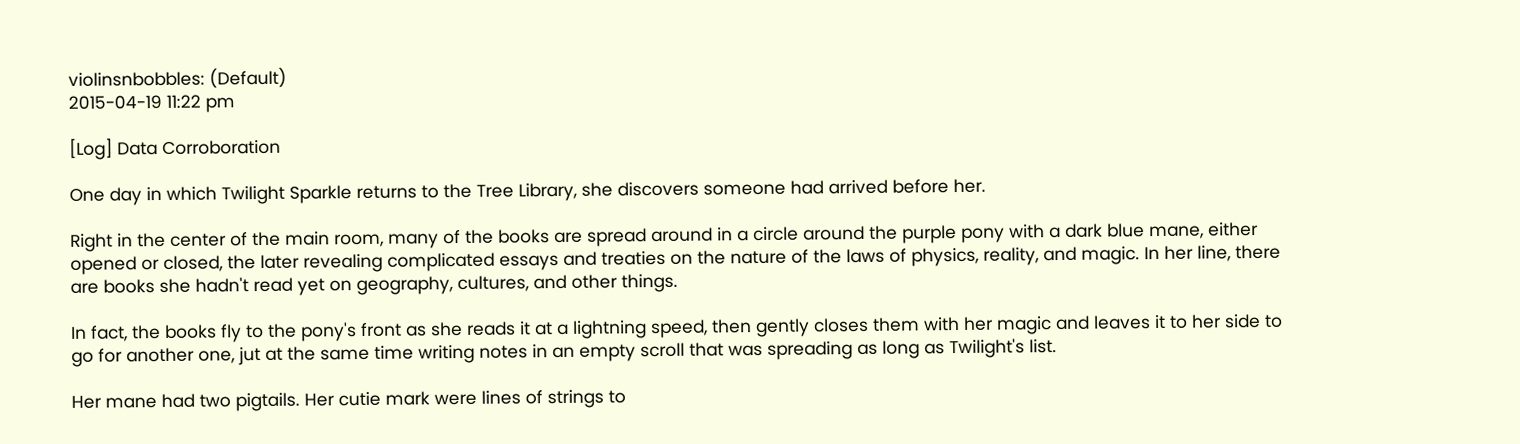violinsnbobbles: (Default)
2015-04-19 11:22 pm

[Log] Data Corroboration

One day in which Twilight Sparkle returns to the Tree Library, she discovers someone had arrived before her.

Right in the center of the main room, many of the books are spread around in a circle around the purple pony with a dark blue mane, either opened or closed, the later revealing complicated essays and treaties on the nature of the laws of physics, reality, and magic. In her line, there are books she hadn't read yet on geography, cultures, and other things.

In fact, the books fly to the pony's front as she reads it at a lightning speed, then gently closes them with her magic and leaves it to her side to go for another one, jut at the same time writing notes in an empty scroll that was spreading as long as Twilight's list.

Her mane had two pigtails. Her cutie mark were lines of strings to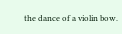the dance of a violin bow.